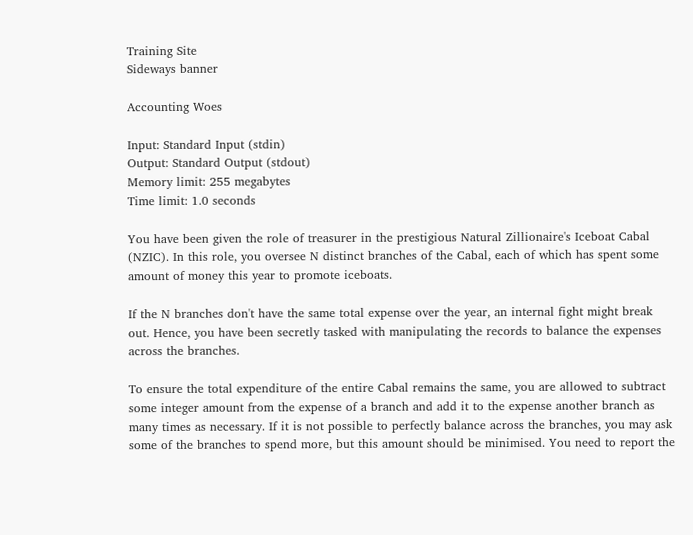Training Site
Sideways banner

Accounting Woes

Input: Standard Input (stdin)
Output: Standard Output (stdout)
Memory limit: 255 megabytes
Time limit: 1.0 seconds

You have been given the role of treasurer in the prestigious Natural Zillionaire's Iceboat Cabal (NZIC). In this role, you oversee N distinct branches of the Cabal, each of which has spent some amount of money this year to promote iceboats.

If the N branches don't have the same total expense over the year, an internal fight might break out. Hence, you have been secretly tasked with manipulating the records to balance the expenses across the branches.

To ensure the total expenditure of the entire Cabal remains the same, you are allowed to subtract some integer amount from the expense of a branch and add it to the expense another branch as many times as necessary. If it is not possible to perfectly balance across the branches, you may ask some of the branches to spend more, but this amount should be minimised. You need to report the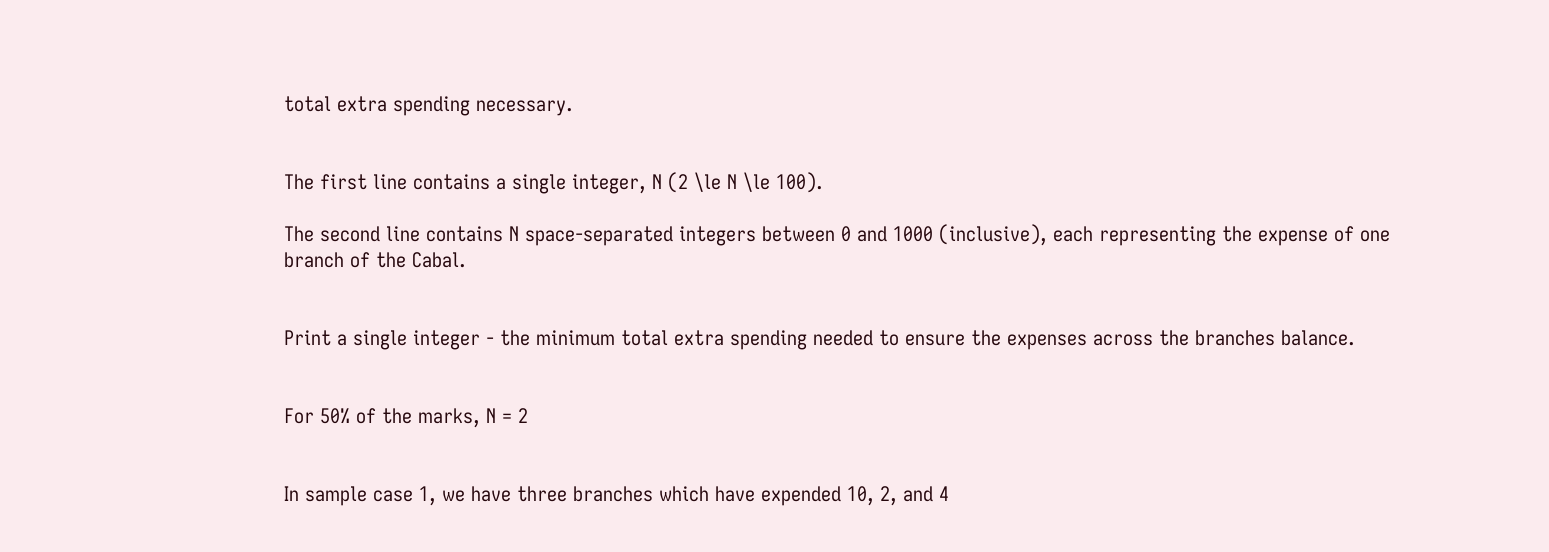total extra spending necessary.


The first line contains a single integer, N (2 \le N \le 100).

The second line contains N space-separated integers between 0 and 1000 (inclusive), each representing the expense of one branch of the Cabal.


Print a single integer - the minimum total extra spending needed to ensure the expenses across the branches balance.


For 50% of the marks, N = 2


In sample case 1, we have three branches which have expended 10, 2, and 4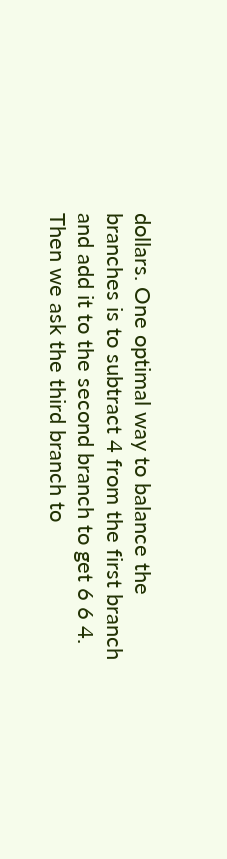dollars. One optimal way to balance the branches is to subtract 4 from the first branch and add it to the second branch to get 6 6 4. Then we ask the third branch to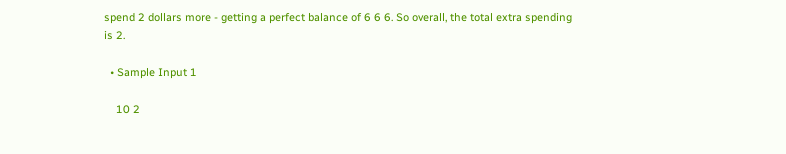spend 2 dollars more - getting a perfect balance of 6 6 6. So overall, the total extra spending is 2.

  • Sample Input 1

    10 2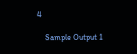4

    Sample Output 1